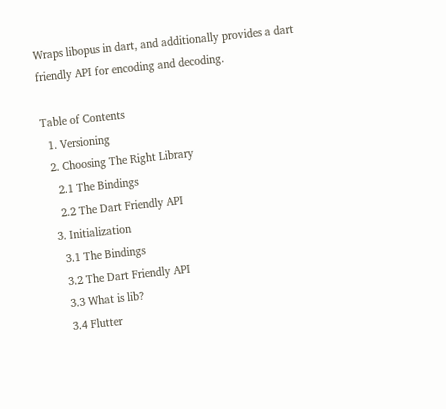Wraps libopus in dart, and additionally provides a dart friendly API for encoding and decoding.

Table of Contents
  1. Versioning
  2. Choosing The Right Library
    2.1 The Bindings
    2.2 The Dart Friendly API
  3. Initialization
    3.1 The Bindings
    3.2 The Dart Friendly API
    3.3 What is lib?
    3.4 Flutter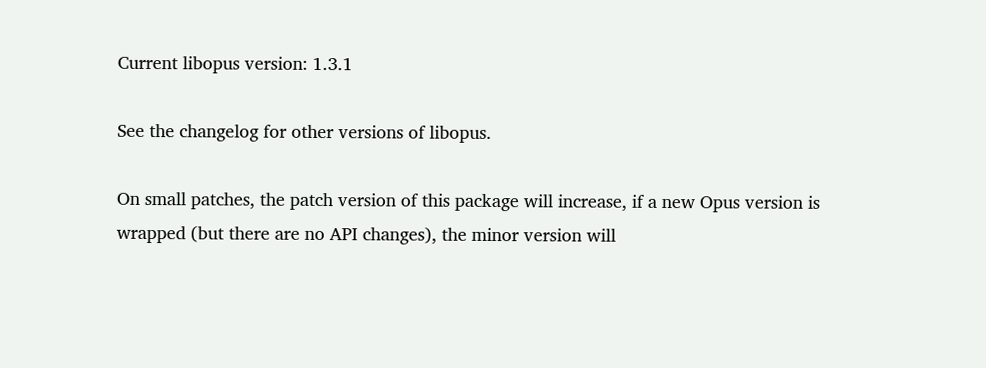Current libopus version: 1.3.1

See the changelog for other versions of libopus.

On small patches, the patch version of this package will increase, if a new Opus version is wrapped (but there are no API changes), the minor version will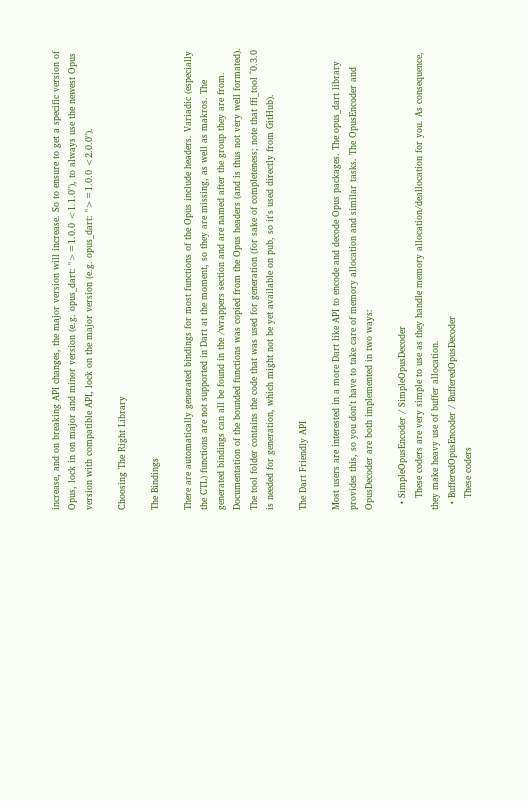increase, and on breaking API changes, the major version will increase. So to ensure to get a specific version of Opus, lock in on major and minor version (e.g. opus_dart: ">=1.0.0 <1.1.0"), to always use the newest Opus version with compatible API, lock on the major version (e.g. opus_dart: ">=1.0.0 <2.0.0").

Choosing The Right Library

The Bindings

There are automatically generated bindings for most functions of the Opus include headers. Variadic (especially the CTL) functions are not supported in Dart at the moment, so they are missing, as well as makros. The generated bindings can all be found in the /wrappers section and are named after the group they are from. Documentation of the bounded functions was copied from the Opus headers (and is thus not very well formated). The tool folder contains the code that was used for generation (for sake of completeness; note that ffi_tool ^0.3.0 is needed for generation, which might not be yet available on pub, so it's used directly from GitHub).

The Dart Friendly API

Most users are interested in a more Dart like API to encode and decode Opus packages. The opus_dart library provides this, so you don't have to take care of memory allocation and similar tasks. The OpusEncoder and OpusDecoder are both implemented in two ways:

  • SimpleOpusEncoder / SimpleOpusDecoder
    These coders are very simple to use as they handle memory allocation/deallocation for you. As consequence, they make heavy use of buffer allocation.
  • BufferedOpusEncoder / BufferedOpusDecoder
    These coders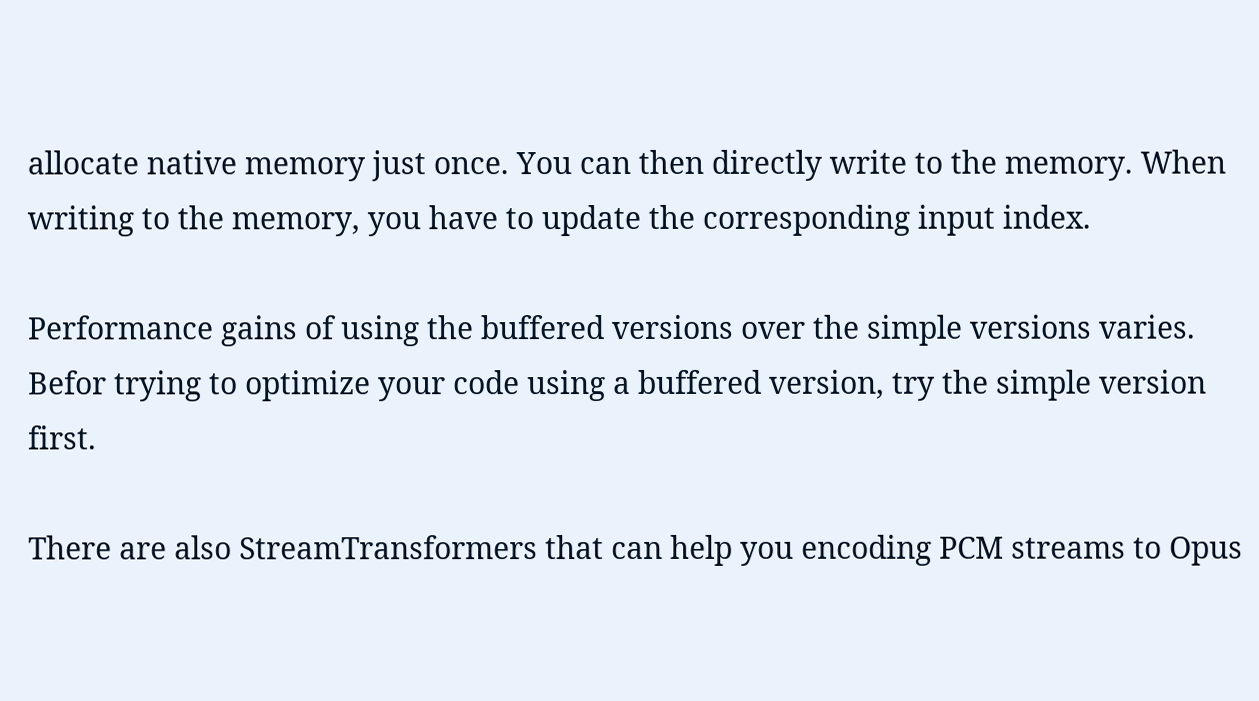allocate native memory just once. You can then directly write to the memory. When writing to the memory, you have to update the corresponding input index.

Performance gains of using the buffered versions over the simple versions varies. Befor trying to optimize your code using a buffered version, try the simple version first.

There are also StreamTransformers that can help you encoding PCM streams to Opus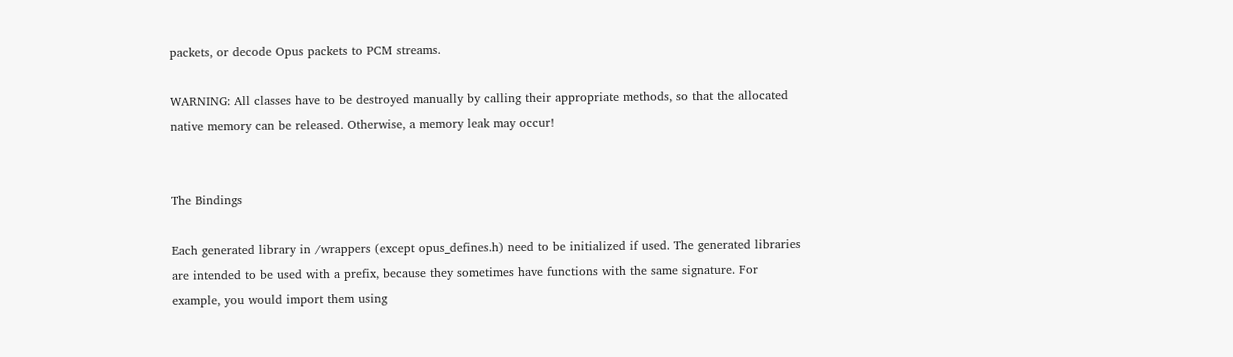packets, or decode Opus packets to PCM streams.

WARNING: All classes have to be destroyed manually by calling their appropriate methods, so that the allocated native memory can be released. Otherwise, a memory leak may occur!


The Bindings

Each generated library in /wrappers (except opus_defines.h) need to be initialized if used. The generated libraries are intended to be used with a prefix, because they sometimes have functions with the same signature. For example, you would import them using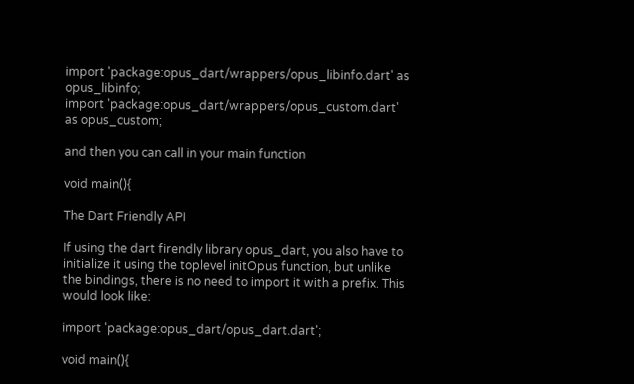import 'package:opus_dart/wrappers/opus_libinfo.dart' as opus_libinfo;
import 'package:opus_dart/wrappers/opus_custom.dart' as opus_custom;

and then you can call in your main function

void main(){

The Dart Friendly API

If using the dart firendly library opus_dart, you also have to initialize it using the toplevel initOpus function, but unlike the bindings, there is no need to import it with a prefix. This would look like:

import 'package:opus_dart/opus_dart.dart';

void main(){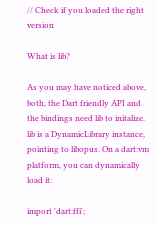// Check if you loaded the right version

What is lib?

As you may have noticed above, both, the Dart friendly API and the bindings need lib to initalize. lib is a DynamicLibrary instance, pointing to libopus. On a dart:vm platform, you can dynamically load it:

import 'dart:ffi';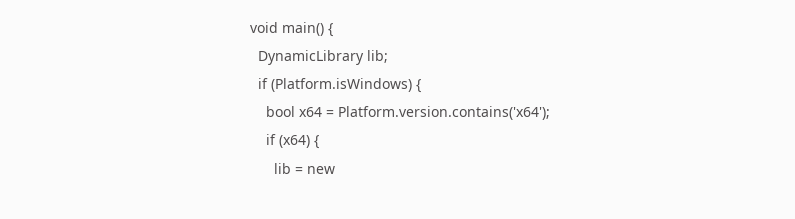void main() {
  DynamicLibrary lib;
  if (Platform.isWindows) {
    bool x64 = Platform.version.contains('x64');
    if (x64) {
      lib = new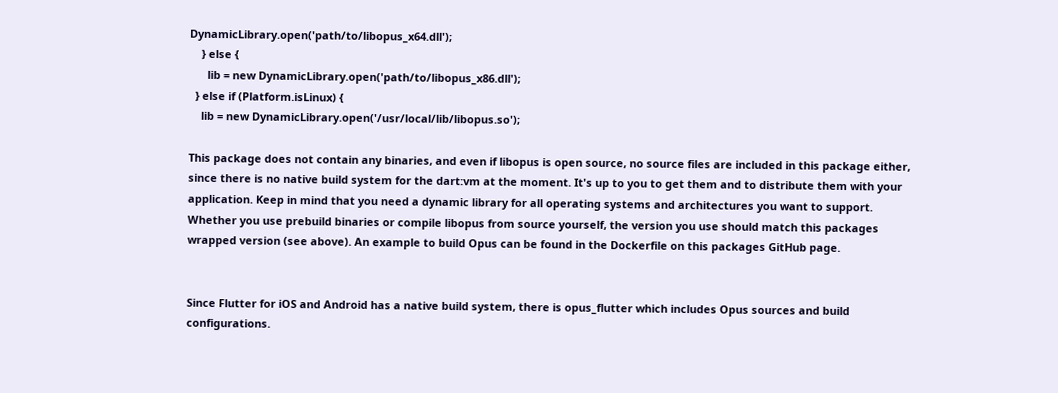DynamicLibrary.open('path/to/libopus_x64.dll');
    } else {
      lib = new DynamicLibrary.open('path/to/libopus_x86.dll');
  } else if (Platform.isLinux) {
    lib = new DynamicLibrary.open('/usr/local/lib/libopus.so');

This package does not contain any binaries, and even if libopus is open source, no source files are included in this package either, since there is no native build system for the dart:vm at the moment. It's up to you to get them and to distribute them with your application. Keep in mind that you need a dynamic library for all operating systems and architectures you want to support. Whether you use prebuild binaries or compile libopus from source yourself, the version you use should match this packages wrapped version (see above). An example to build Opus can be found in the Dockerfile on this packages GitHub page.


Since Flutter for iOS and Android has a native build system, there is opus_flutter which includes Opus sources and build configurations.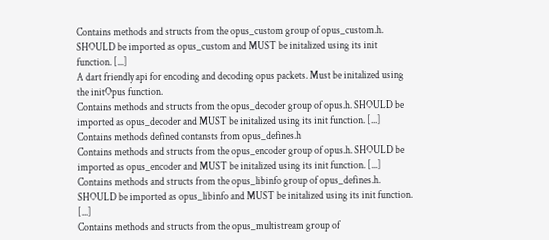Contains methods and structs from the opus_custom group of opus_custom.h. SHOULD be imported as opus_custom and MUST be initalized using its init function. [...]
A dart friendly api for encoding and decoding opus packets. Must be initalized using the initOpus function.
Contains methods and structs from the opus_decoder group of opus.h. SHOULD be imported as opus_decoder and MUST be initalized using its init function. [...]
Contains methods defined contansts from opus_defines.h
Contains methods and structs from the opus_encoder group of opus.h. SHOULD be imported as opus_encoder and MUST be initalized using its init function. [...]
Contains methods and structs from the opus_libinfo group of opus_defines.h. SHOULD be imported as opus_libinfo and MUST be initalized using its init function. [...]
Contains methods and structs from the opus_multistream group of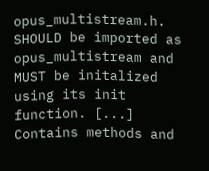opus_multistream.h. SHOULD be imported as opus_multistream and MUST be initalized using its init function. [...]
Contains methods and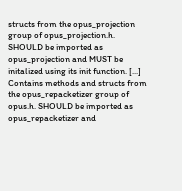structs from the opus_projection group of opus_projection.h. SHOULD be imported as opus_projection and MUST be initalized using its init function. [...]
Contains methods and structs from the opus_repacketizer group of opus.h. SHOULD be imported as opus_repacketizer and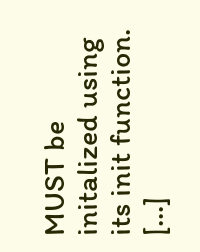MUST be initalized using its init function. [...]